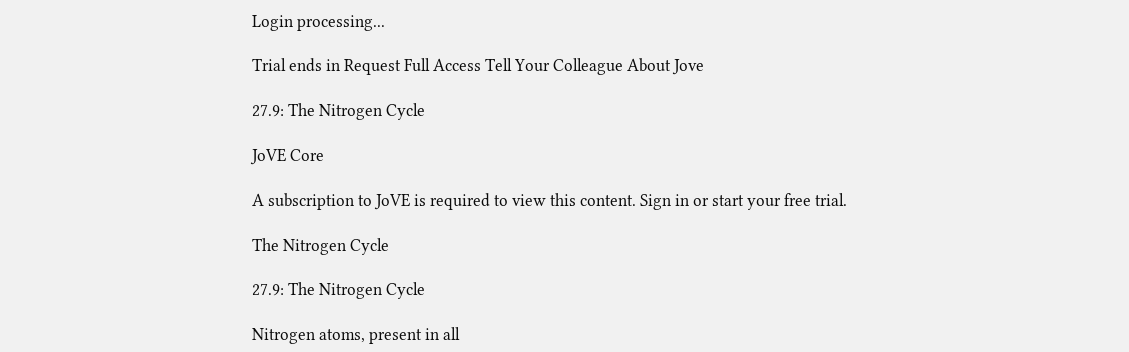Login processing...

Trial ends in Request Full Access Tell Your Colleague About Jove

27.9: The Nitrogen Cycle

JoVE Core

A subscription to JoVE is required to view this content. Sign in or start your free trial.

The Nitrogen Cycle

27.9: The Nitrogen Cycle

Nitrogen atoms, present in all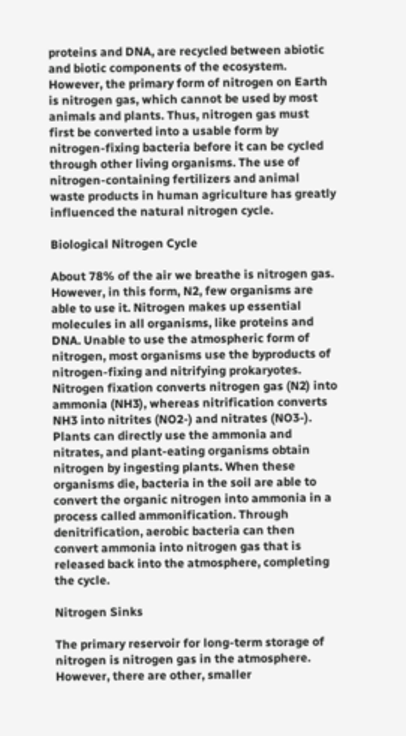proteins and DNA, are recycled between abiotic and biotic components of the ecosystem. However, the primary form of nitrogen on Earth is nitrogen gas, which cannot be used by most animals and plants. Thus, nitrogen gas must first be converted into a usable form by nitrogen-fixing bacteria before it can be cycled through other living organisms. The use of nitrogen-containing fertilizers and animal waste products in human agriculture has greatly influenced the natural nitrogen cycle.

Biological Nitrogen Cycle

About 78% of the air we breathe is nitrogen gas. However, in this form, N2, few organisms are able to use it. Nitrogen makes up essential molecules in all organisms, like proteins and DNA. Unable to use the atmospheric form of nitrogen, most organisms use the byproducts of nitrogen-fixing and nitrifying prokaryotes. Nitrogen fixation converts nitrogen gas (N2) into ammonia (NH3), whereas nitrification converts NH3 into nitrites (NO2-) and nitrates (NO3-). Plants can directly use the ammonia and nitrates, and plant-eating organisms obtain nitrogen by ingesting plants. When these organisms die, bacteria in the soil are able to convert the organic nitrogen into ammonia in a process called ammonification. Through denitrification, aerobic bacteria can then convert ammonia into nitrogen gas that is released back into the atmosphere, completing the cycle.

Nitrogen Sinks

The primary reservoir for long-term storage of nitrogen is nitrogen gas in the atmosphere. However, there are other, smaller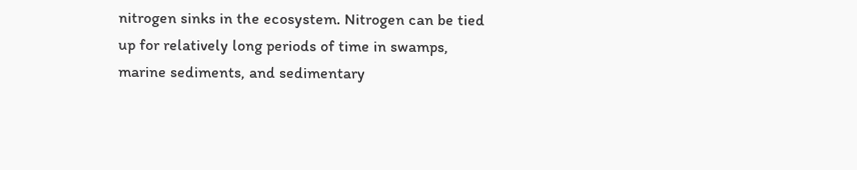nitrogen sinks in the ecosystem. Nitrogen can be tied up for relatively long periods of time in swamps, marine sediments, and sedimentary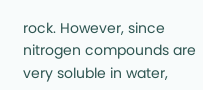rock. However, since nitrogen compounds are very soluble in water,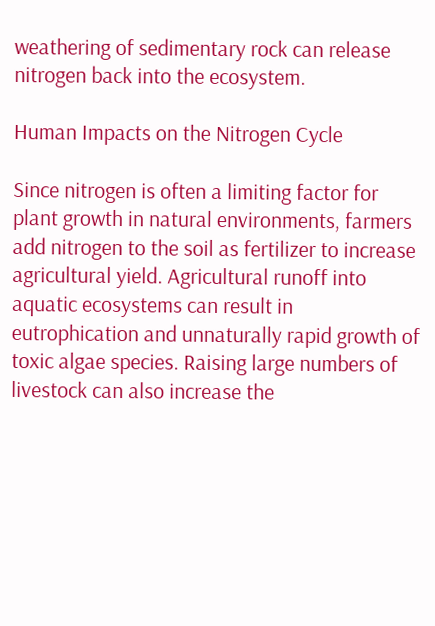weathering of sedimentary rock can release nitrogen back into the ecosystem.

Human Impacts on the Nitrogen Cycle

Since nitrogen is often a limiting factor for plant growth in natural environments, farmers add nitrogen to the soil as fertilizer to increase agricultural yield. Agricultural runoff into aquatic ecosystems can result in eutrophication and unnaturally rapid growth of toxic algae species. Raising large numbers of livestock can also increase the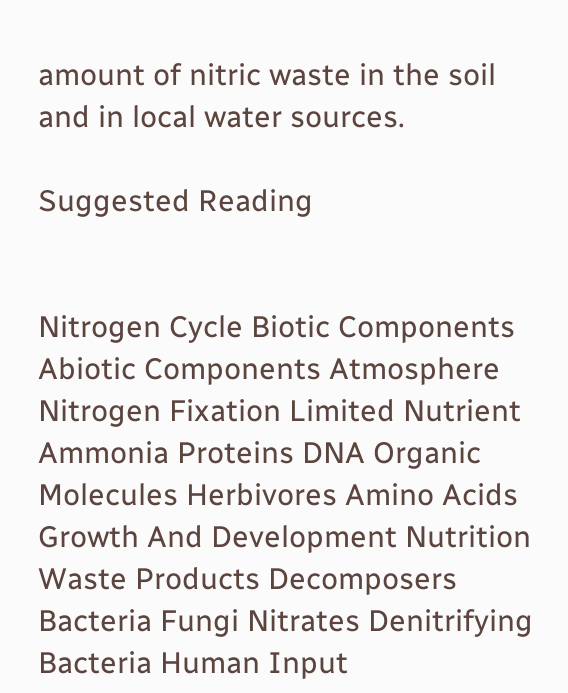amount of nitric waste in the soil and in local water sources.

Suggested Reading


Nitrogen Cycle Biotic Components Abiotic Components Atmosphere Nitrogen Fixation Limited Nutrient Ammonia Proteins DNA Organic Molecules Herbivores Amino Acids Growth And Development Nutrition Waste Products Decomposers Bacteria Fungi Nitrates Denitrifying Bacteria Human Input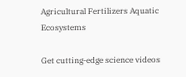Agricultural Fertilizers Aquatic Ecosystems

Get cutting-edge science videos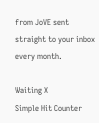from JoVE sent straight to your inbox every month.

Waiting X
Simple Hit Counter